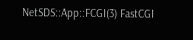NetSDS::App::FCGI(3) FastCGI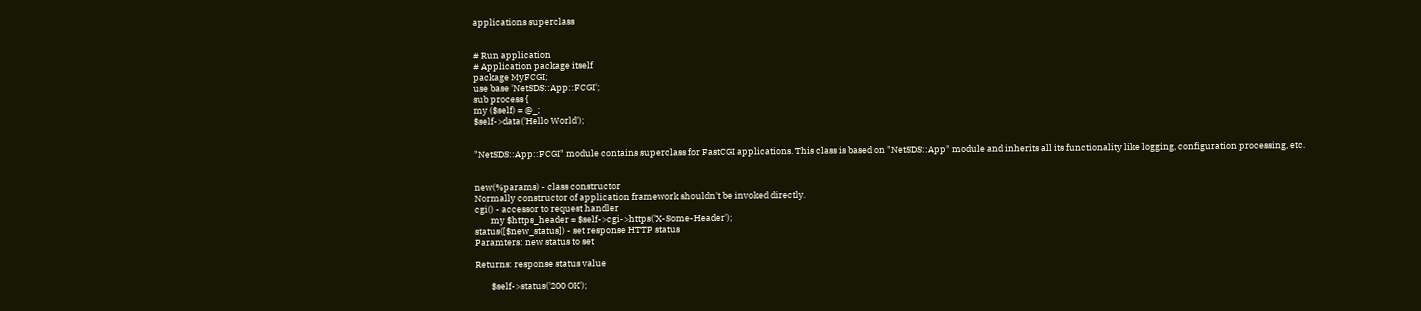applications superclass


# Run application
# Application package itself
package MyFCGI;
use base 'NetSDS::App::FCGI';
sub process {
my ($self) = @_;
$self->data('Hello World');


"NetSDS::App::FCGI" module contains superclass for FastCGI applications. This class is based on "NetSDS::App" module and inherits all its functionality like logging, configuration processing, etc.


new(%params) - class constructor
Normally constructor of application framework shouldn't be invoked directly.
cgi() - accessor to request handler
        my $https_header = $self->cgi->https('X-Some-Header');
status([$new_status]) - set response HTTP status
Paramters: new status to set

Returns: response status value

        $self->status('200 OK');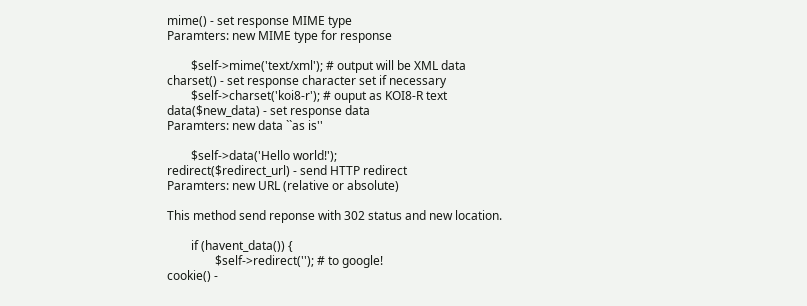mime() - set response MIME type
Paramters: new MIME type for response

        $self->mime('text/xml'); # output will be XML data
charset() - set response character set if necessary
        $self->charset('koi8-r'); # ouput as KOI8-R text
data($new_data) - set response data
Paramters: new data ``as is''

        $self->data('Hello world!');
redirect($redirect_url) - send HTTP redirect
Paramters: new URL (relative or absolute)

This method send reponse with 302 status and new location.

        if (havent_data()) {
                $self->redirect(''); # to google!
cookie() -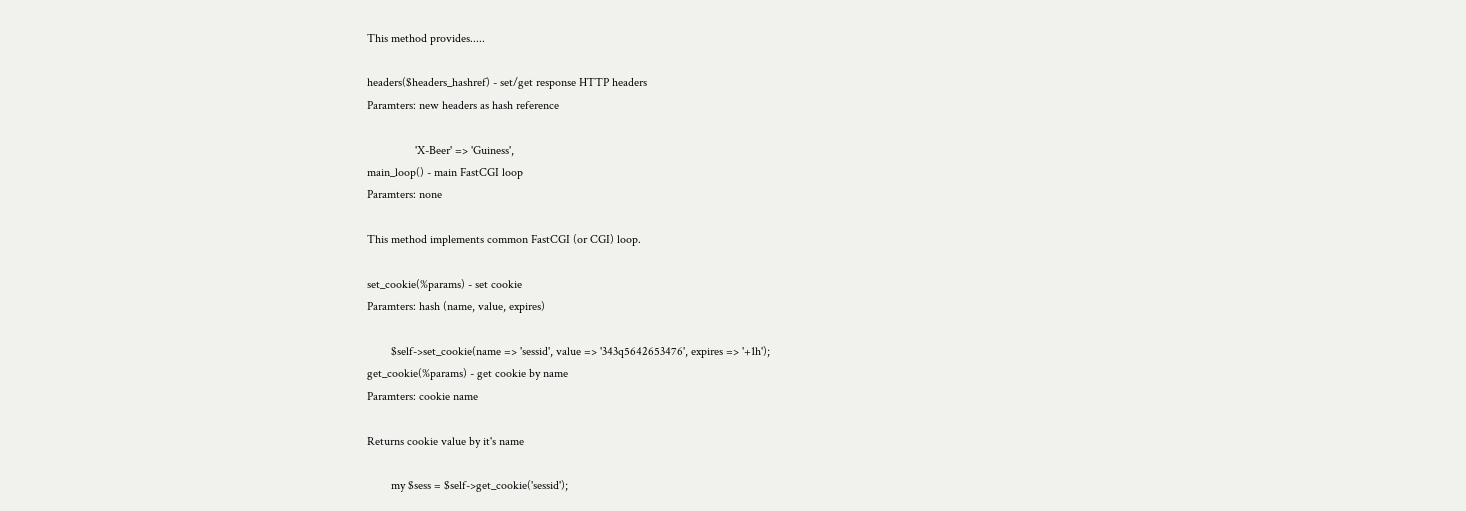This method provides.....

headers($headers_hashref) - set/get response HTTP headers
Paramters: new headers as hash reference

                'X-Beer' => 'Guiness',
main_loop() - main FastCGI loop
Paramters: none

This method implements common FastCGI (or CGI) loop.

set_cookie(%params) - set cookie
Paramters: hash (name, value, expires)

        $self->set_cookie(name => 'sessid', value => '343q5642653476', expires => '+1h');
get_cookie(%params) - get cookie by name
Paramters: cookie name

Returns cookie value by it's name

        my $sess = $self->get_cookie('sessid');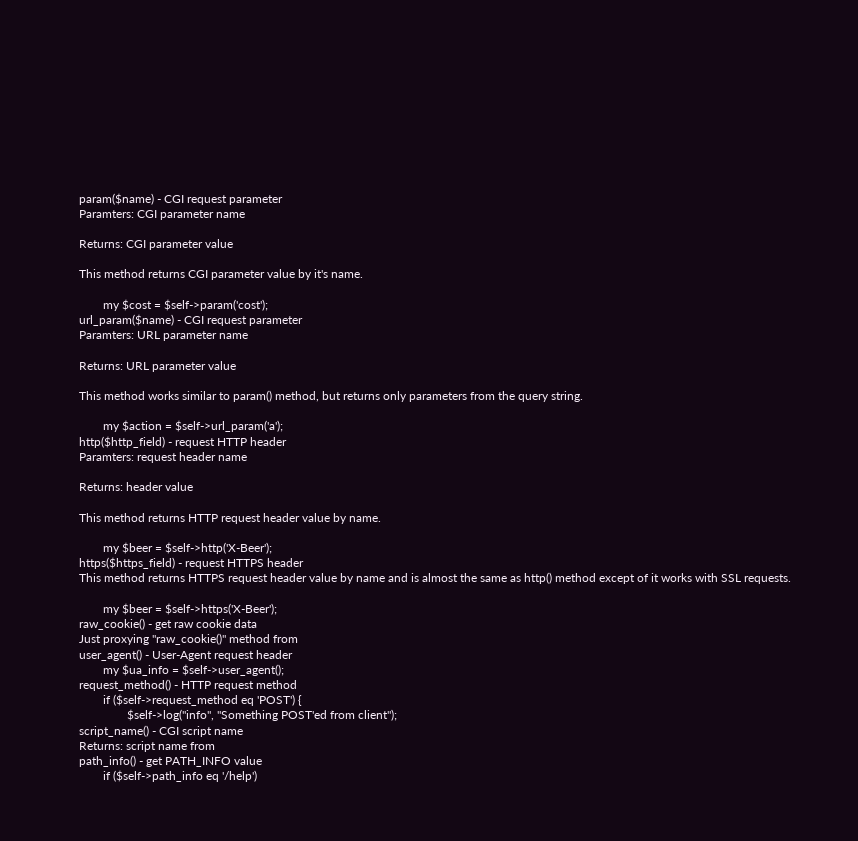param($name) - CGI request parameter
Paramters: CGI parameter name

Returns: CGI parameter value

This method returns CGI parameter value by it's name.

        my $cost = $self->param('cost');
url_param($name) - CGI request parameter
Paramters: URL parameter name

Returns: URL parameter value

This method works similar to param() method, but returns only parameters from the query string.

        my $action = $self->url_param('a');
http($http_field) - request HTTP header
Paramters: request header name

Returns: header value

This method returns HTTP request header value by name.

        my $beer = $self->http('X-Beer');
https($https_field) - request HTTPS header
This method returns HTTPS request header value by name and is almost the same as http() method except of it works with SSL requests.

        my $beer = $self->https('X-Beer');
raw_cookie() - get raw cookie data
Just proxying "raw_cookie()" method from
user_agent() - User-Agent request header
        my $ua_info = $self->user_agent();
request_method() - HTTP request method
        if ($self->request_method eq 'POST') {
                $self->log("info", "Something POST'ed from client");
script_name() - CGI script name
Returns: script name from
path_info() - get PATH_INFO value
        if ($self->path_info eq '/help')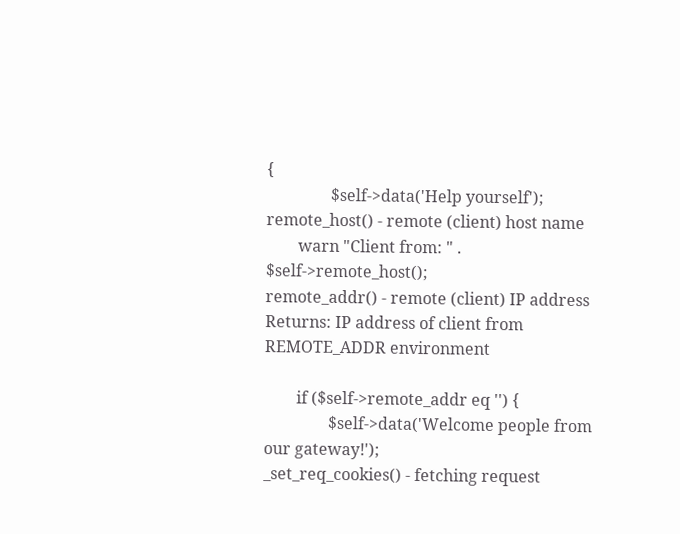{
                $self->data('Help yourself');
remote_host() - remote (client) host name
        warn "Client from: " . $self->remote_host();
remote_addr() - remote (client) IP address
Returns: IP address of client from REMOTE_ADDR environment

        if ($self->remote_addr eq '') {
                $self->data('Welcome people from our gateway!');
_set_req_cookies() - fetching request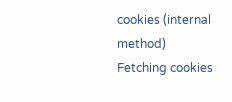cookies (internal method)
Fetching cookies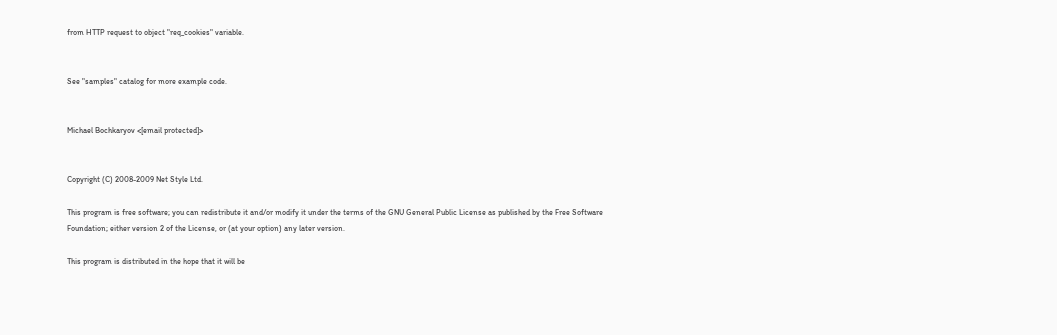from HTTP request to object "req_cookies" variable.


See "samples" catalog for more example code.


Michael Bochkaryov <[email protected]>


Copyright (C) 2008-2009 Net Style Ltd.

This program is free software; you can redistribute it and/or modify it under the terms of the GNU General Public License as published by the Free Software Foundation; either version 2 of the License, or (at your option) any later version.

This program is distributed in the hope that it will be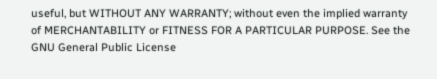useful, but WITHOUT ANY WARRANTY; without even the implied warranty of MERCHANTABILITY or FITNESS FOR A PARTICULAR PURPOSE. See the GNU General Public License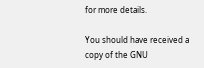for more details.

You should have received a copy of the GNU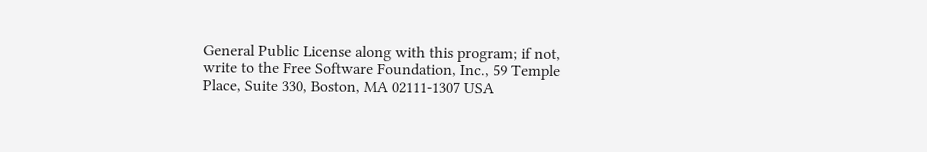General Public License along with this program; if not, write to the Free Software Foundation, Inc., 59 Temple Place, Suite 330, Boston, MA 02111-1307 USA